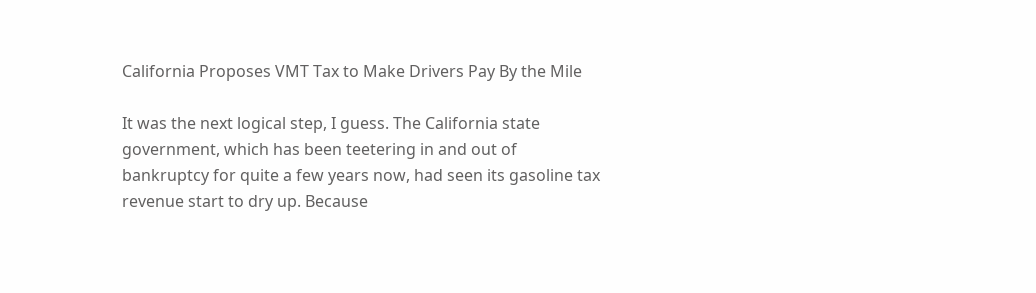California Proposes VMT Tax to Make Drivers Pay By the Mile

It was the next logical step, I guess. The California state government, which has been teetering in and out of bankruptcy for quite a few years now, had seen its gasoline tax revenue start to dry up. Because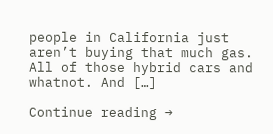people in California just aren’t buying that much gas. All of those hybrid cars and whatnot. And […]

Continue reading →